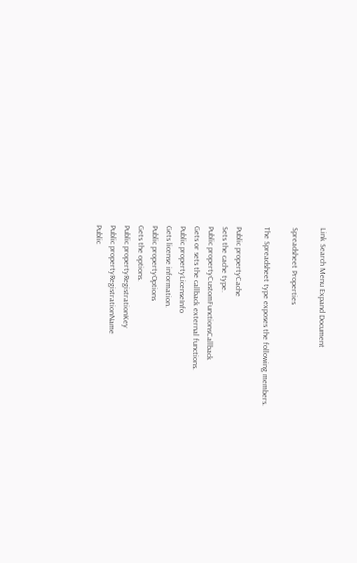Link Search Menu Expand Document

Spreadsheet Properties

The Spreadsheet type exposes the following members.

Public propertyCache
Sets the cache type.
Public propertyCustomFunctionsCallback
Gets or sets the callback external functions.
Public propertyLicenseInfo
Gets license information.
Public propertyOptions
Gets the options.
Public propertyRegistrationKey
Public propertyRegistrationName
Public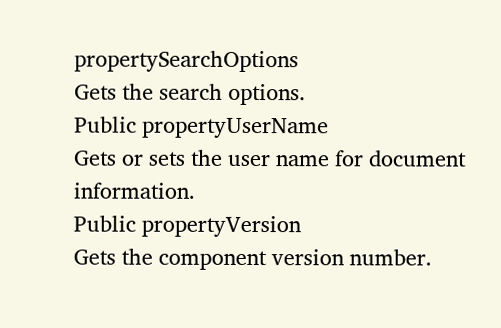propertySearchOptions
Gets the search options.
Public propertyUserName
Gets or sets the user name for document information.
Public propertyVersion
Gets the component version number.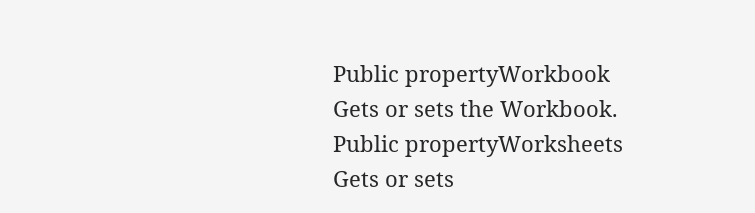Public propertyWorkbook
Gets or sets the Workbook.
Public propertyWorksheets
Gets or sets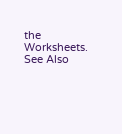the Worksheets.
See Also